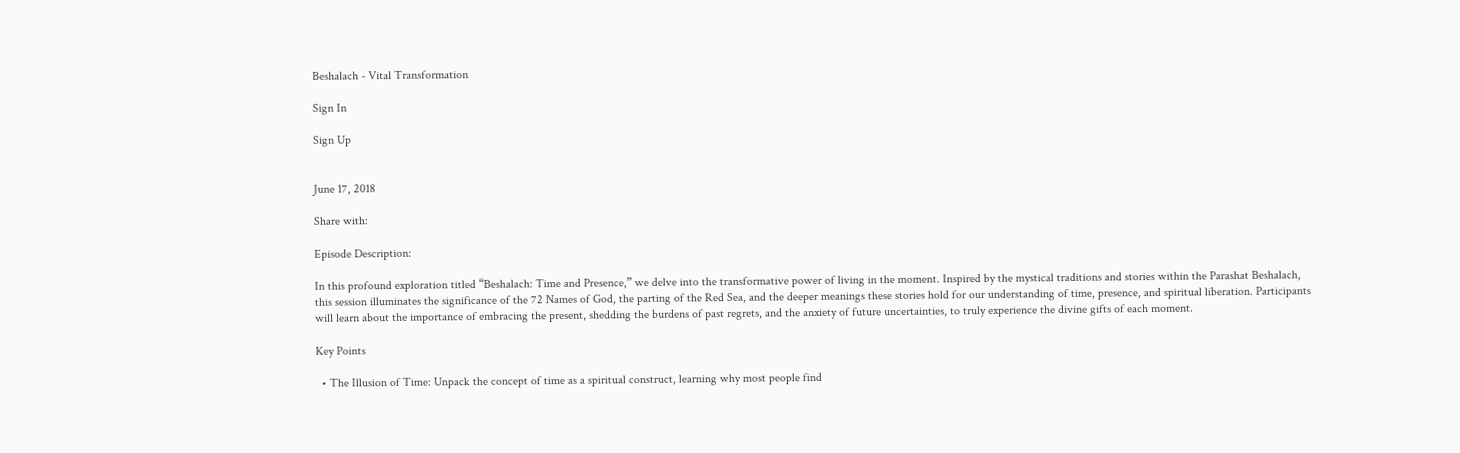Beshalach - Vital Transformation

Sign In

Sign Up


June 17, 2018

Share with:

Episode Description:

In this profound exploration titled “Beshalach: Time and Presence,” we delve into the transformative power of living in the moment. Inspired by the mystical traditions and stories within the Parashat Beshalach, this session illuminates the significance of the 72 Names of God, the parting of the Red Sea, and the deeper meanings these stories hold for our understanding of time, presence, and spiritual liberation. Participants will learn about the importance of embracing the present, shedding the burdens of past regrets, and the anxiety of future uncertainties, to truly experience the divine gifts of each moment.

Key Points

  • The Illusion of Time: Unpack the concept of time as a spiritual construct, learning why most people find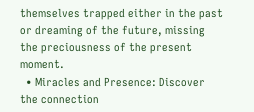themselves trapped either in the past or dreaming of the future, missing the preciousness of the present moment.
  • Miracles and Presence: Discover the connection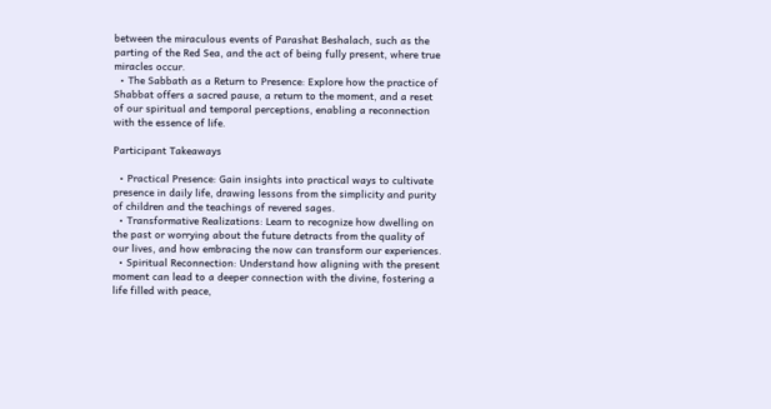between the miraculous events of Parashat Beshalach, such as the parting of the Red Sea, and the act of being fully present, where true miracles occur.
  • The Sabbath as a Return to Presence: Explore how the practice of Shabbat offers a sacred pause, a return to the moment, and a reset of our spiritual and temporal perceptions, enabling a reconnection with the essence of life.

Participant Takeaways

  • Practical Presence: Gain insights into practical ways to cultivate presence in daily life, drawing lessons from the simplicity and purity of children and the teachings of revered sages.
  • Transformative Realizations: Learn to recognize how dwelling on the past or worrying about the future detracts from the quality of our lives, and how embracing the now can transform our experiences.
  • Spiritual Reconnection: Understand how aligning with the present moment can lead to a deeper connection with the divine, fostering a life filled with peace,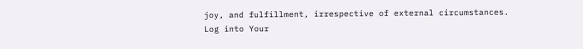joy, and fulfillment, irrespective of external circumstances.
Log into Your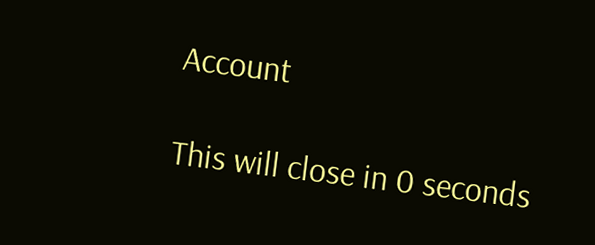Account

This will close in 0 seconds